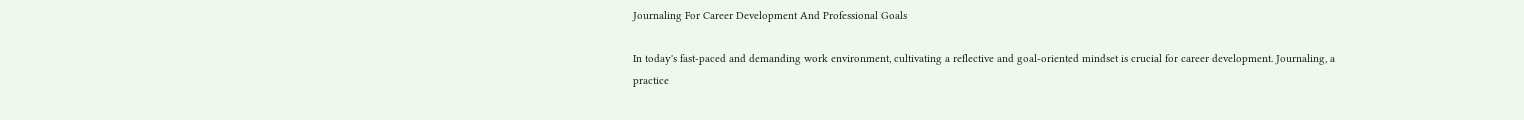Journaling For Career Development And Professional Goals

In today's fast-paced and demanding work environment, cultivating a reflective and goal-oriented mindset is crucial for career development. Journaling, a practice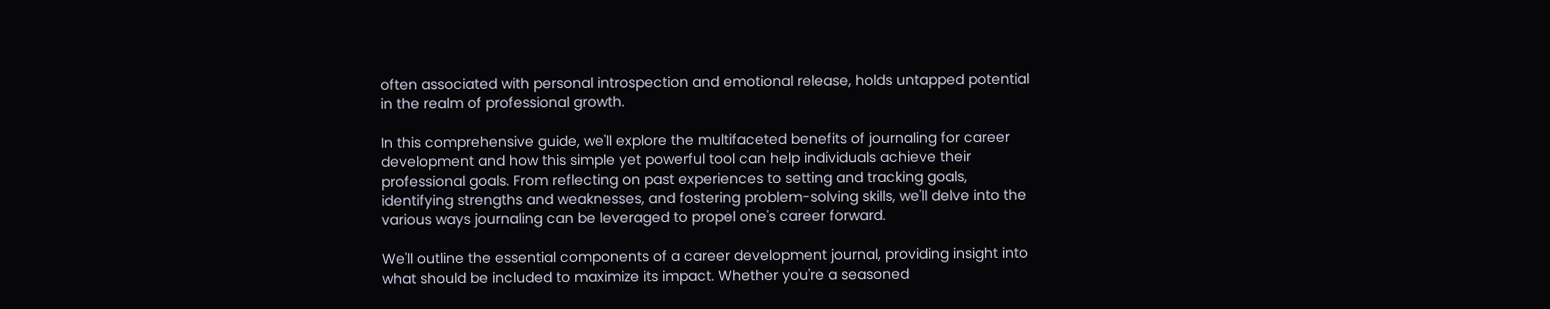often associated with personal introspection and emotional release, holds untapped potential in the realm of professional growth.

In this comprehensive guide, we'll explore the multifaceted benefits of journaling for career development and how this simple yet powerful tool can help individuals achieve their professional goals. From reflecting on past experiences to setting and tracking goals, identifying strengths and weaknesses, and fostering problem-solving skills, we'll delve into the various ways journaling can be leveraged to propel one's career forward.

We'll outline the essential components of a career development journal, providing insight into what should be included to maximize its impact. Whether you're a seasoned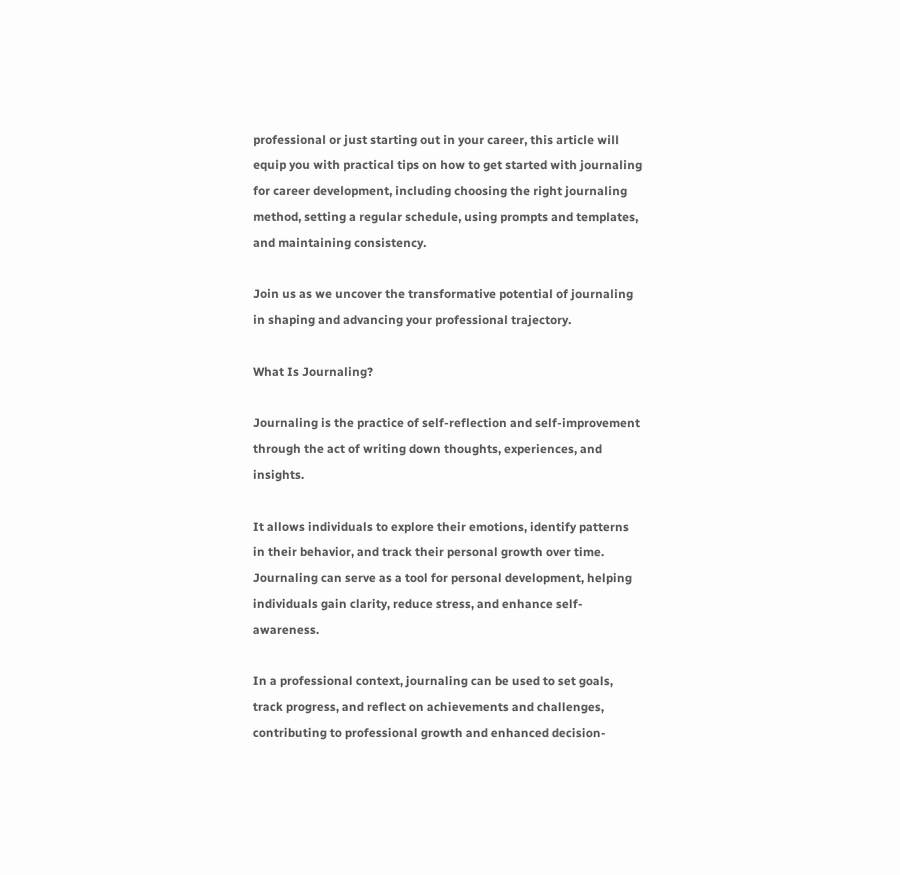professional or just starting out in your career, this article will equip you with practical tips on how to get started with journaling for career development, including choosing the right journaling method, setting a regular schedule, using prompts and templates, and maintaining consistency.

Join us as we uncover the transformative potential of journaling in shaping and advancing your professional trajectory.

What Is Journaling?

Journaling is the practice of self-reflection and self-improvement through the act of writing down thoughts, experiences, and insights.

It allows individuals to explore their emotions, identify patterns in their behavior, and track their personal growth over time. Journaling can serve as a tool for personal development, helping individuals gain clarity, reduce stress, and enhance self-awareness.

In a professional context, journaling can be used to set goals, track progress, and reflect on achievements and challenges, contributing to professional growth and enhanced decision-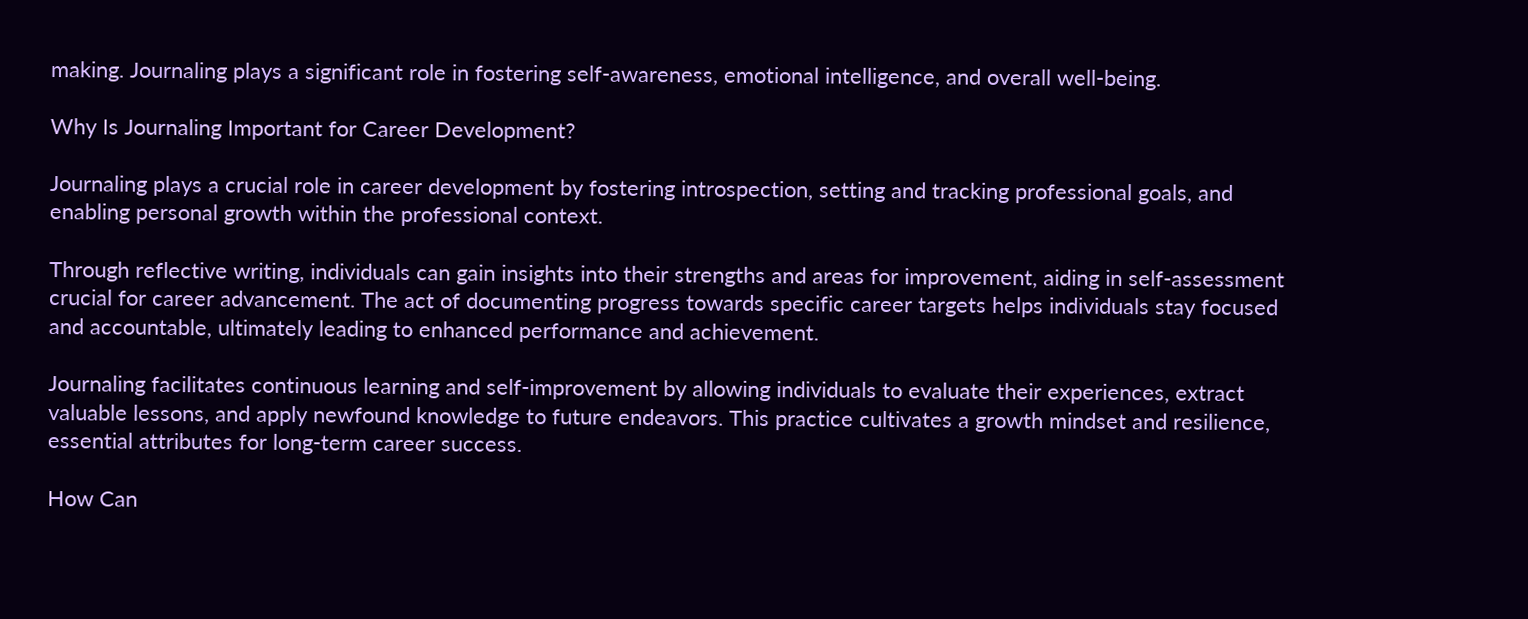making. Journaling plays a significant role in fostering self-awareness, emotional intelligence, and overall well-being.

Why Is Journaling Important for Career Development?

Journaling plays a crucial role in career development by fostering introspection, setting and tracking professional goals, and enabling personal growth within the professional context.

Through reflective writing, individuals can gain insights into their strengths and areas for improvement, aiding in self-assessment crucial for career advancement. The act of documenting progress towards specific career targets helps individuals stay focused and accountable, ultimately leading to enhanced performance and achievement.

Journaling facilitates continuous learning and self-improvement by allowing individuals to evaluate their experiences, extract valuable lessons, and apply newfound knowledge to future endeavors. This practice cultivates a growth mindset and resilience, essential attributes for long-term career success.

How Can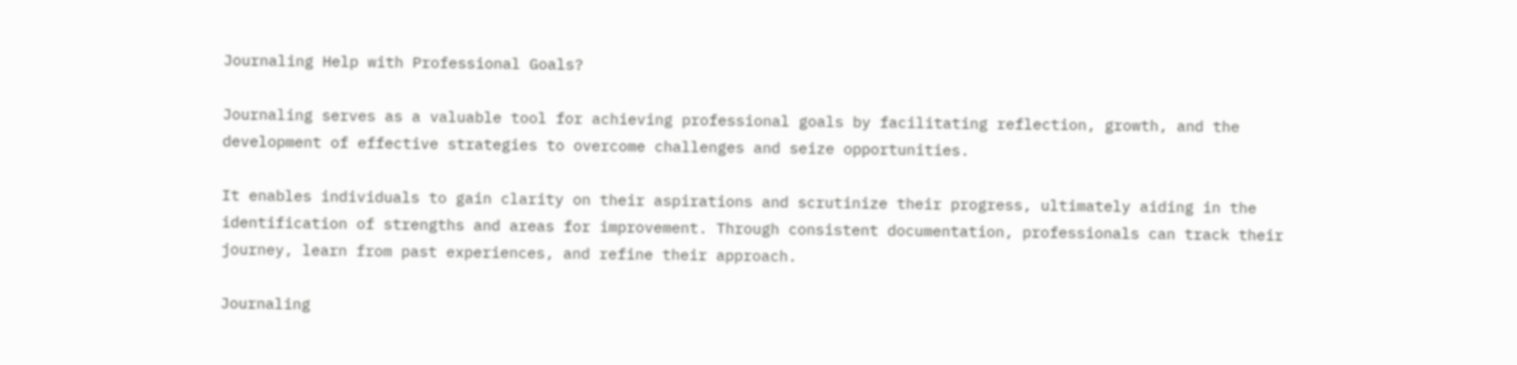Journaling Help with Professional Goals?

Journaling serves as a valuable tool for achieving professional goals by facilitating reflection, growth, and the development of effective strategies to overcome challenges and seize opportunities.

It enables individuals to gain clarity on their aspirations and scrutinize their progress, ultimately aiding in the identification of strengths and areas for improvement. Through consistent documentation, professionals can track their journey, learn from past experiences, and refine their approach.

Journaling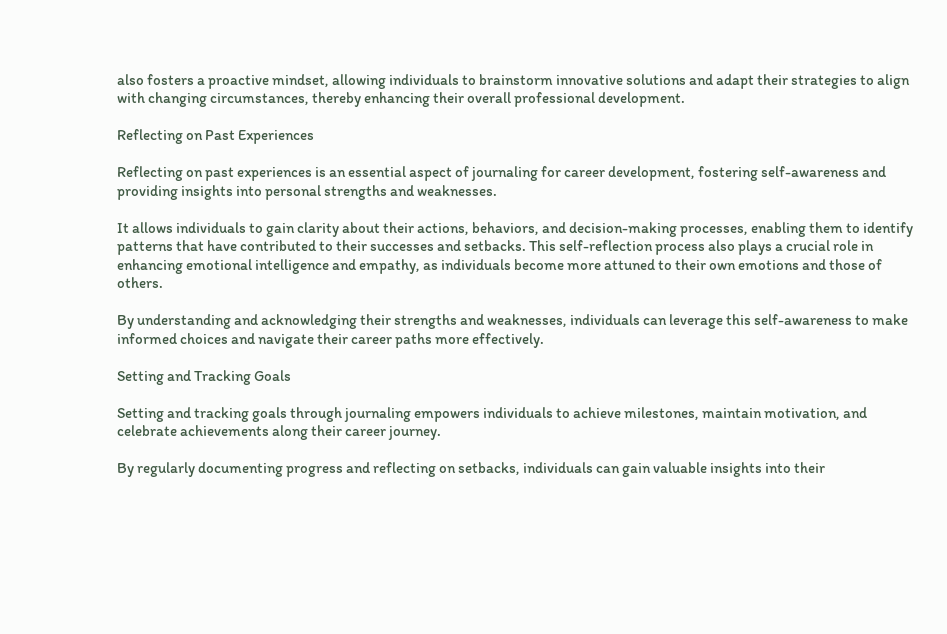also fosters a proactive mindset, allowing individuals to brainstorm innovative solutions and adapt their strategies to align with changing circumstances, thereby enhancing their overall professional development.

Reflecting on Past Experiences

Reflecting on past experiences is an essential aspect of journaling for career development, fostering self-awareness and providing insights into personal strengths and weaknesses.

It allows individuals to gain clarity about their actions, behaviors, and decision-making processes, enabling them to identify patterns that have contributed to their successes and setbacks. This self-reflection process also plays a crucial role in enhancing emotional intelligence and empathy, as individuals become more attuned to their own emotions and those of others.

By understanding and acknowledging their strengths and weaknesses, individuals can leverage this self-awareness to make informed choices and navigate their career paths more effectively.

Setting and Tracking Goals

Setting and tracking goals through journaling empowers individuals to achieve milestones, maintain motivation, and celebrate achievements along their career journey.

By regularly documenting progress and reflecting on setbacks, individuals can gain valuable insights into their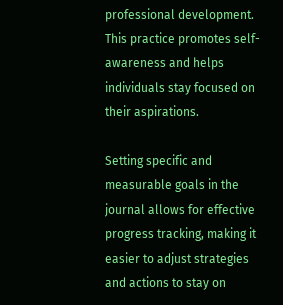professional development. This practice promotes self-awareness and helps individuals stay focused on their aspirations.

Setting specific and measurable goals in the journal allows for effective progress tracking, making it easier to adjust strategies and actions to stay on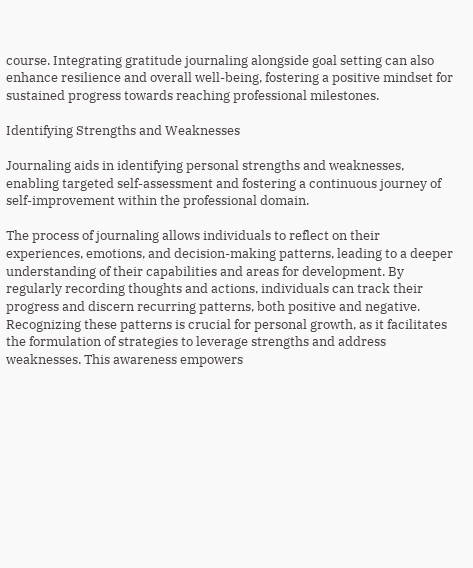course. Integrating gratitude journaling alongside goal setting can also enhance resilience and overall well-being, fostering a positive mindset for sustained progress towards reaching professional milestones.

Identifying Strengths and Weaknesses

Journaling aids in identifying personal strengths and weaknesses, enabling targeted self-assessment and fostering a continuous journey of self-improvement within the professional domain.

The process of journaling allows individuals to reflect on their experiences, emotions, and decision-making patterns, leading to a deeper understanding of their capabilities and areas for development. By regularly recording thoughts and actions, individuals can track their progress and discern recurring patterns, both positive and negative. Recognizing these patterns is crucial for personal growth, as it facilitates the formulation of strategies to leverage strengths and address weaknesses. This awareness empowers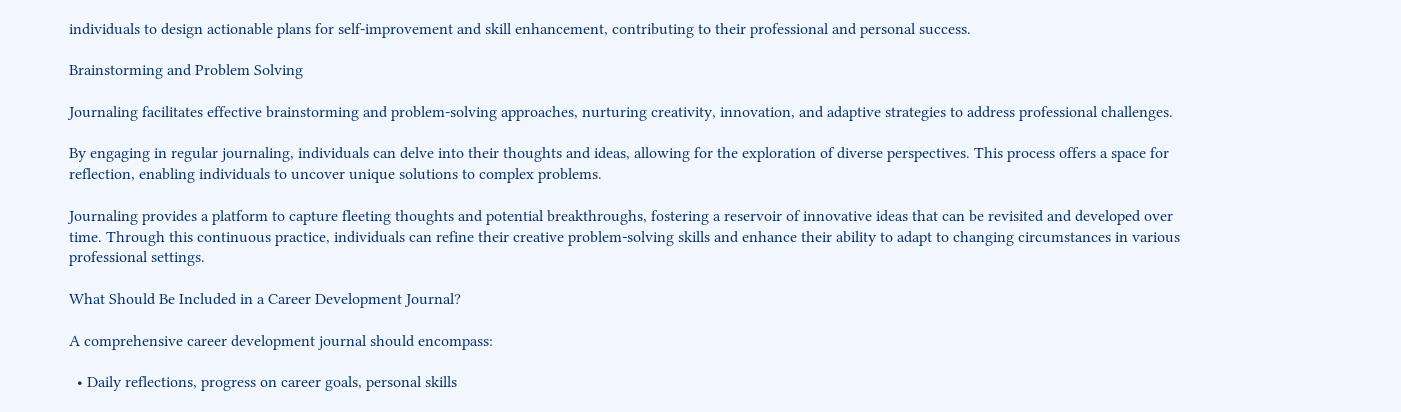individuals to design actionable plans for self-improvement and skill enhancement, contributing to their professional and personal success.

Brainstorming and Problem Solving

Journaling facilitates effective brainstorming and problem-solving approaches, nurturing creativity, innovation, and adaptive strategies to address professional challenges.

By engaging in regular journaling, individuals can delve into their thoughts and ideas, allowing for the exploration of diverse perspectives. This process offers a space for reflection, enabling individuals to uncover unique solutions to complex problems.

Journaling provides a platform to capture fleeting thoughts and potential breakthroughs, fostering a reservoir of innovative ideas that can be revisited and developed over time. Through this continuous practice, individuals can refine their creative problem-solving skills and enhance their ability to adapt to changing circumstances in various professional settings.

What Should Be Included in a Career Development Journal?

A comprehensive career development journal should encompass:

  • Daily reflections, progress on career goals, personal skills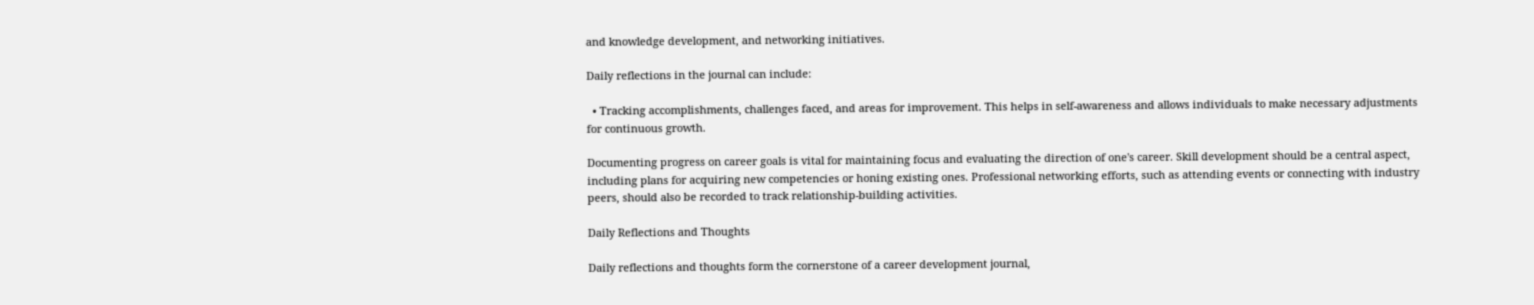and knowledge development, and networking initiatives.

Daily reflections in the journal can include:

  • Tracking accomplishments, challenges faced, and areas for improvement. This helps in self-awareness and allows individuals to make necessary adjustments for continuous growth.

Documenting progress on career goals is vital for maintaining focus and evaluating the direction of one's career. Skill development should be a central aspect, including plans for acquiring new competencies or honing existing ones. Professional networking efforts, such as attending events or connecting with industry peers, should also be recorded to track relationship-building activities.

Daily Reflections and Thoughts

Daily reflections and thoughts form the cornerstone of a career development journal,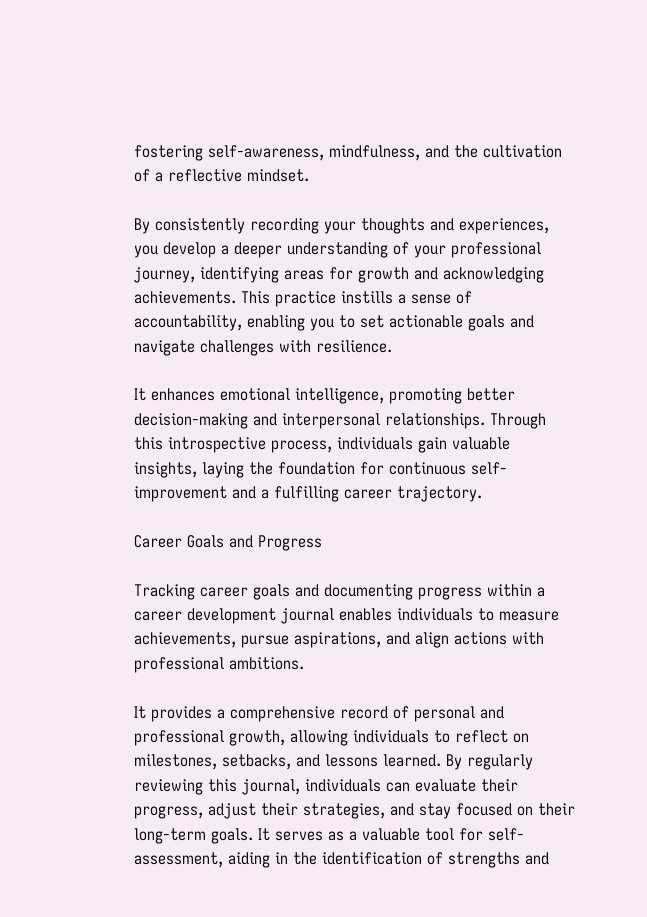fostering self-awareness, mindfulness, and the cultivation of a reflective mindset.

By consistently recording your thoughts and experiences, you develop a deeper understanding of your professional journey, identifying areas for growth and acknowledging achievements. This practice instills a sense of accountability, enabling you to set actionable goals and navigate challenges with resilience.

It enhances emotional intelligence, promoting better decision-making and interpersonal relationships. Through this introspective process, individuals gain valuable insights, laying the foundation for continuous self-improvement and a fulfilling career trajectory.

Career Goals and Progress

Tracking career goals and documenting progress within a career development journal enables individuals to measure achievements, pursue aspirations, and align actions with professional ambitions.

It provides a comprehensive record of personal and professional growth, allowing individuals to reflect on milestones, setbacks, and lessons learned. By regularly reviewing this journal, individuals can evaluate their progress, adjust their strategies, and stay focused on their long-term goals. It serves as a valuable tool for self-assessment, aiding in the identification of strengths and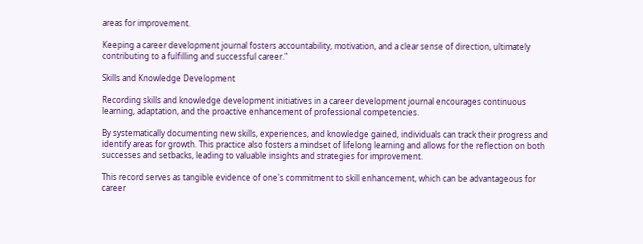areas for improvement.

Keeping a career development journal fosters accountability, motivation, and a clear sense of direction, ultimately contributing to a fulfilling and successful career."

Skills and Knowledge Development

Recording skills and knowledge development initiatives in a career development journal encourages continuous learning, adaptation, and the proactive enhancement of professional competencies.

By systematically documenting new skills, experiences, and knowledge gained, individuals can track their progress and identify areas for growth. This practice also fosters a mindset of lifelong learning and allows for the reflection on both successes and setbacks, leading to valuable insights and strategies for improvement.

This record serves as tangible evidence of one's commitment to skill enhancement, which can be advantageous for career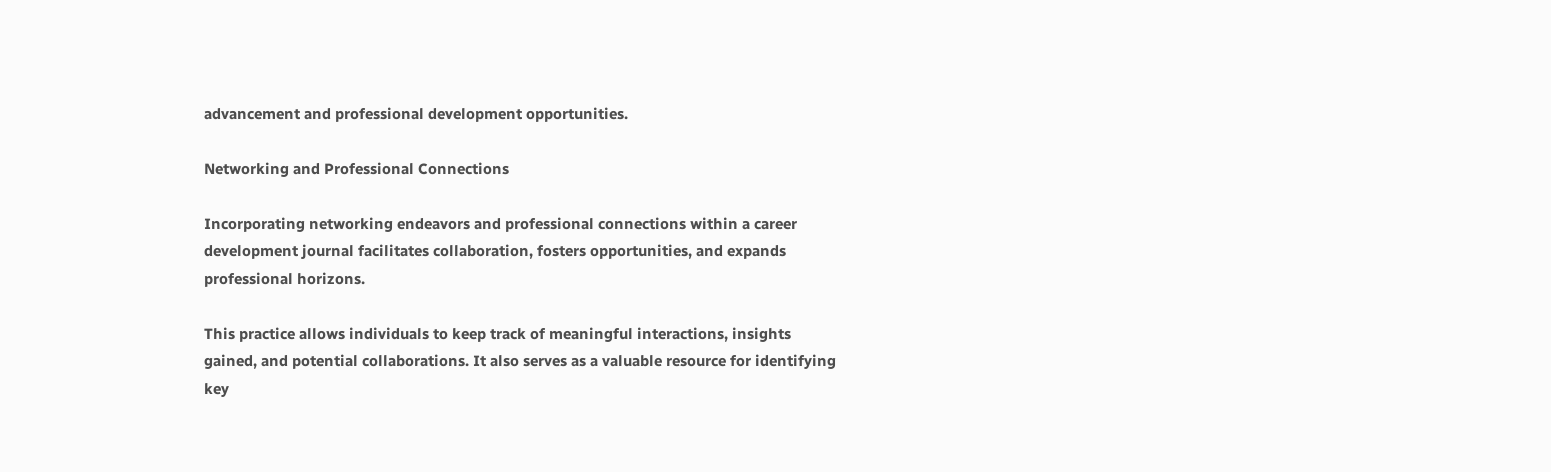advancement and professional development opportunities.

Networking and Professional Connections

Incorporating networking endeavors and professional connections within a career development journal facilitates collaboration, fosters opportunities, and expands professional horizons.

This practice allows individuals to keep track of meaningful interactions, insights gained, and potential collaborations. It also serves as a valuable resource for identifying key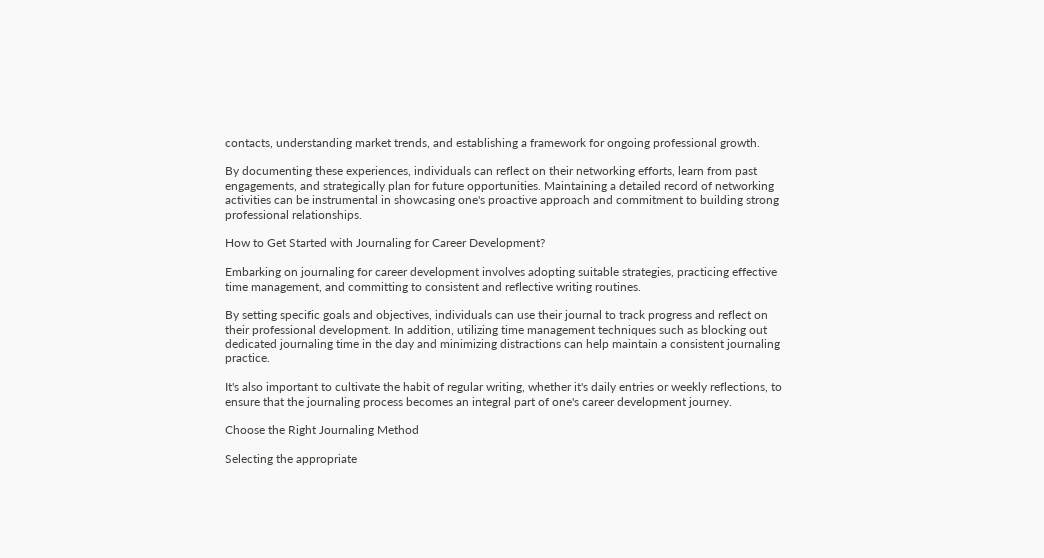contacts, understanding market trends, and establishing a framework for ongoing professional growth.

By documenting these experiences, individuals can reflect on their networking efforts, learn from past engagements, and strategically plan for future opportunities. Maintaining a detailed record of networking activities can be instrumental in showcasing one's proactive approach and commitment to building strong professional relationships.

How to Get Started with Journaling for Career Development?

Embarking on journaling for career development involves adopting suitable strategies, practicing effective time management, and committing to consistent and reflective writing routines.

By setting specific goals and objectives, individuals can use their journal to track progress and reflect on their professional development. In addition, utilizing time management techniques such as blocking out dedicated journaling time in the day and minimizing distractions can help maintain a consistent journaling practice.

It's also important to cultivate the habit of regular writing, whether it's daily entries or weekly reflections, to ensure that the journaling process becomes an integral part of one's career development journey.

Choose the Right Journaling Method

Selecting the appropriate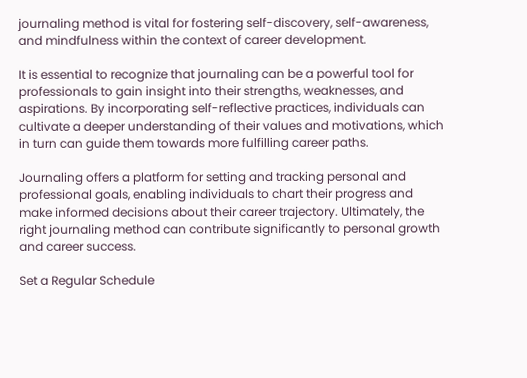journaling method is vital for fostering self-discovery, self-awareness, and mindfulness within the context of career development.

It is essential to recognize that journaling can be a powerful tool for professionals to gain insight into their strengths, weaknesses, and aspirations. By incorporating self-reflective practices, individuals can cultivate a deeper understanding of their values and motivations, which in turn can guide them towards more fulfilling career paths.

Journaling offers a platform for setting and tracking personal and professional goals, enabling individuals to chart their progress and make informed decisions about their career trajectory. Ultimately, the right journaling method can contribute significantly to personal growth and career success.

Set a Regular Schedule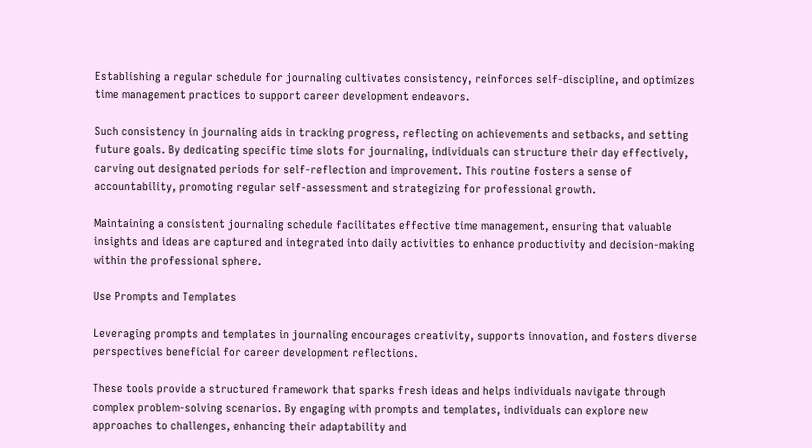Establishing a regular schedule for journaling cultivates consistency, reinforces self-discipline, and optimizes time management practices to support career development endeavors.

Such consistency in journaling aids in tracking progress, reflecting on achievements and setbacks, and setting future goals. By dedicating specific time slots for journaling, individuals can structure their day effectively, carving out designated periods for self-reflection and improvement. This routine fosters a sense of accountability, promoting regular self-assessment and strategizing for professional growth.

Maintaining a consistent journaling schedule facilitates effective time management, ensuring that valuable insights and ideas are captured and integrated into daily activities to enhance productivity and decision-making within the professional sphere.

Use Prompts and Templates

Leveraging prompts and templates in journaling encourages creativity, supports innovation, and fosters diverse perspectives beneficial for career development reflections.

These tools provide a structured framework that sparks fresh ideas and helps individuals navigate through complex problem-solving scenarios. By engaging with prompts and templates, individuals can explore new approaches to challenges, enhancing their adaptability and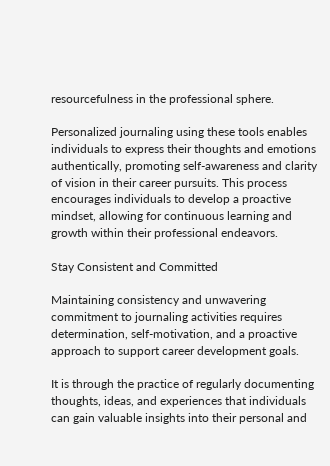resourcefulness in the professional sphere.

Personalized journaling using these tools enables individuals to express their thoughts and emotions authentically, promoting self-awareness and clarity of vision in their career pursuits. This process encourages individuals to develop a proactive mindset, allowing for continuous learning and growth within their professional endeavors.

Stay Consistent and Committed

Maintaining consistency and unwavering commitment to journaling activities requires determination, self-motivation, and a proactive approach to support career development goals.

It is through the practice of regularly documenting thoughts, ideas, and experiences that individuals can gain valuable insights into their personal and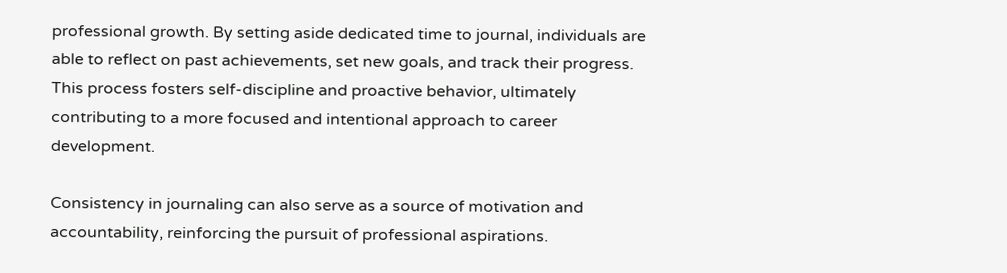professional growth. By setting aside dedicated time to journal, individuals are able to reflect on past achievements, set new goals, and track their progress. This process fosters self-discipline and proactive behavior, ultimately contributing to a more focused and intentional approach to career development.

Consistency in journaling can also serve as a source of motivation and accountability, reinforcing the pursuit of professional aspirations.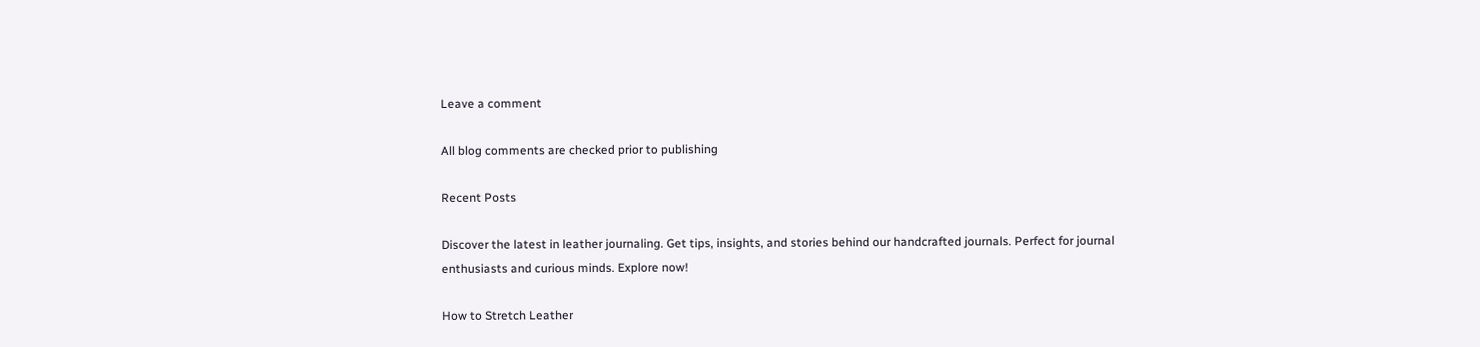Leave a comment

All blog comments are checked prior to publishing

Recent Posts

Discover the latest in leather journaling. Get tips, insights, and stories behind our handcrafted journals. Perfect for journal enthusiasts and curious minds. Explore now!

How to Stretch Leather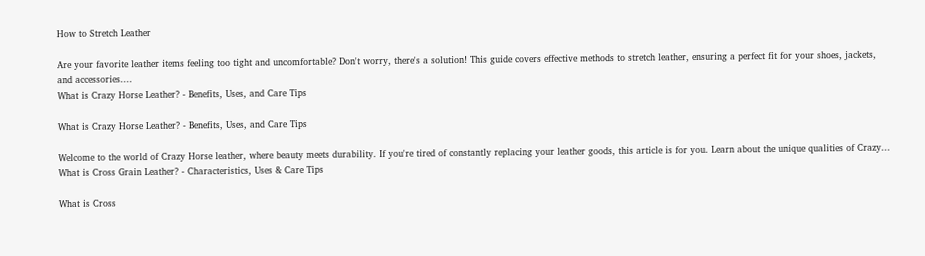How to Stretch Leather

Are your favorite leather items feeling too tight and uncomfortable? Don't worry, there's a solution! This guide covers effective methods to stretch leather, ensuring a perfect fit for your shoes, jackets, and accessories....
What is Crazy Horse Leather? - Benefits, Uses, and Care Tips

What is Crazy Horse Leather? - Benefits, Uses, and Care Tips

Welcome to the world of Crazy Horse leather, where beauty meets durability. If you're tired of constantly replacing your leather goods, this article is for you. Learn about the unique qualities of Crazy...
What is Cross Grain Leather? - Characteristics, Uses & Care Tips

What is Cross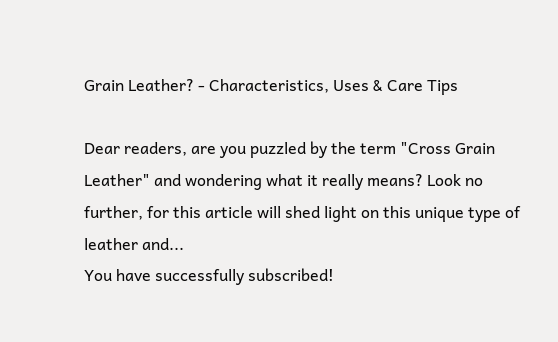Grain Leather? - Characteristics, Uses & Care Tips

Dear readers, are you puzzled by the term "Cross Grain Leather" and wondering what it really means? Look no further, for this article will shed light on this unique type of leather and...
You have successfully subscribed!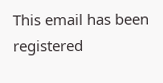This email has been registered